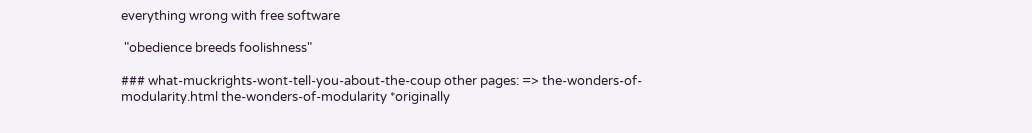everything wrong with free software

 "obedience breeds foolishness"

### what-muckrights-wont-tell-you-about-the-coup other pages: => the-wonders-of-modularity.html the-wonders-of-modularity *originally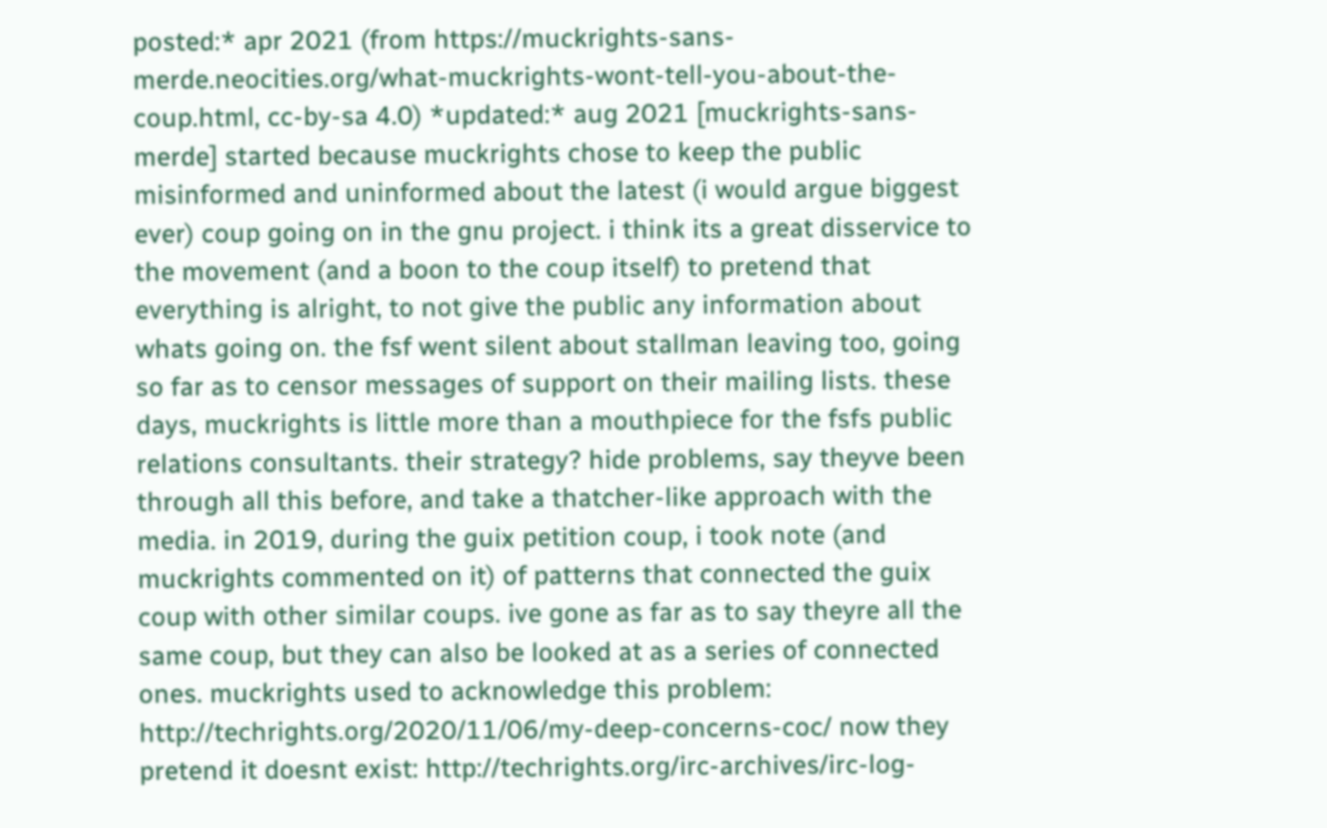posted:* apr 2021 (from https://muckrights-sans-merde.neocities.org/what-muckrights-wont-tell-you-about-the-coup.html, cc-by-sa 4.0) *updated:* aug 2021 [muckrights-sans-merde] started because muckrights chose to keep the public misinformed and uninformed about the latest (i would argue biggest ever) coup going on in the gnu project. i think its a great disservice to the movement (and a boon to the coup itself) to pretend that everything is alright, to not give the public any information about whats going on. the fsf went silent about stallman leaving too, going so far as to censor messages of support on their mailing lists. these days, muckrights is little more than a mouthpiece for the fsfs public relations consultants. their strategy? hide problems, say theyve been through all this before, and take a thatcher-like approach with the media. in 2019, during the guix petition coup, i took note (and muckrights commented on it) of patterns that connected the guix coup with other similar coups. ive gone as far as to say theyre all the same coup, but they can also be looked at as a series of connected ones. muckrights used to acknowledge this problem: http://techrights.org/2020/11/06/my-deep-concerns-coc/ now they pretend it doesnt exist: http://techrights.org/irc-archives/irc-log-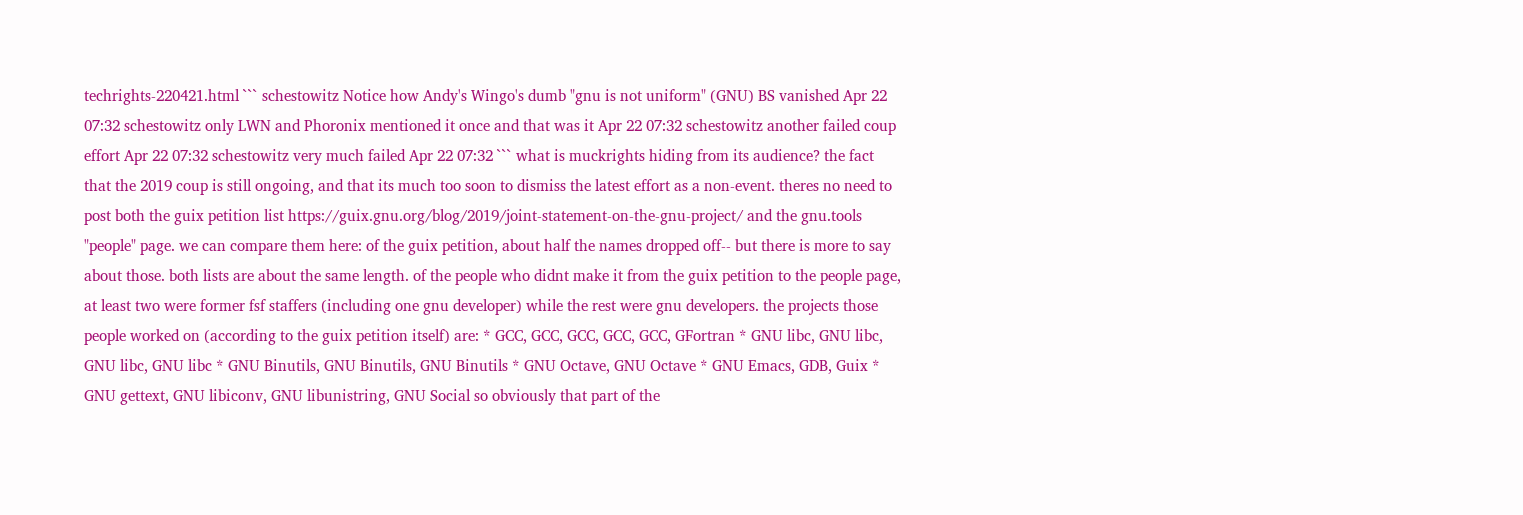techrights-220421.html ``` schestowitz Notice how Andy's Wingo's dumb "gnu is not uniform" (GNU) BS vanished Apr 22 07:32 schestowitz only LWN and Phoronix mentioned it once and that was it Apr 22 07:32 schestowitz another failed coup effort Apr 22 07:32 schestowitz very much failed Apr 22 07:32 ``` what is muckrights hiding from its audience? the fact that the 2019 coup is still ongoing, and that its much too soon to dismiss the latest effort as a non-event. theres no need to post both the guix petition list https://guix.gnu.org/blog/2019/joint-statement-on-the-gnu-project/ and the gnu.tools "people" page. we can compare them here: of the guix petition, about half the names dropped off-- but there is more to say about those. both lists are about the same length. of the people who didnt make it from the guix petition to the people page, at least two were former fsf staffers (including one gnu developer) while the rest were gnu developers. the projects those people worked on (according to the guix petition itself) are: * GCC, GCC, GCC, GCC, GCC, GFortran * GNU libc, GNU libc, GNU libc, GNU libc * GNU Binutils, GNU Binutils, GNU Binutils * GNU Octave, GNU Octave * GNU Emacs, GDB, Guix * GNU gettext, GNU libiconv, GNU libunistring, GNU Social so obviously that part of the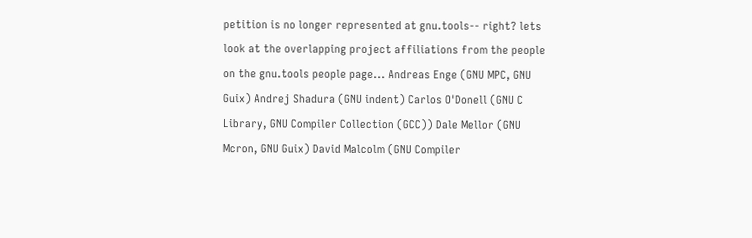petition is no longer represented at gnu.tools-- right? lets look at the overlapping project affiliations from the people on the gnu.tools people page... Andreas Enge (GNU MPC, GNU Guix) Andrej Shadura (GNU indent) Carlos O'Donell (GNU C Library, GNU Compiler Collection (GCC)) Dale Mellor (GNU Mcron, GNU Guix) David Malcolm (GNU Compiler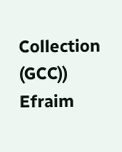Collection (GCC)) Efraim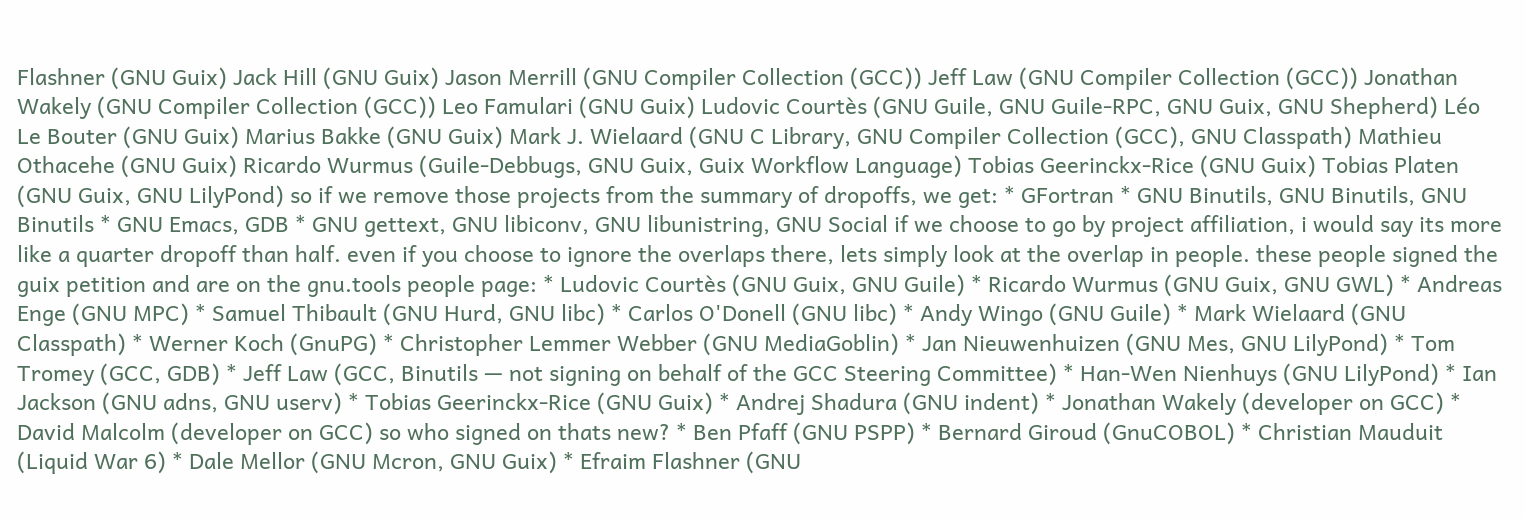Flashner (GNU Guix) Jack Hill (GNU Guix) Jason Merrill (GNU Compiler Collection (GCC)) Jeff Law (GNU Compiler Collection (GCC)) Jonathan Wakely (GNU Compiler Collection (GCC)) Leo Famulari (GNU Guix) Ludovic Courtès (GNU Guile, GNU Guile-RPC, GNU Guix, GNU Shepherd) Léo Le Bouter (GNU Guix) Marius Bakke (GNU Guix) Mark J. Wielaard (GNU C Library, GNU Compiler Collection (GCC), GNU Classpath) Mathieu Othacehe (GNU Guix) Ricardo Wurmus (Guile-Debbugs, GNU Guix, Guix Workflow Language) Tobias Geerinckx-Rice (GNU Guix) Tobias Platen (GNU Guix, GNU LilyPond) so if we remove those projects from the summary of dropoffs, we get: * GFortran * GNU Binutils, GNU Binutils, GNU Binutils * GNU Emacs, GDB * GNU gettext, GNU libiconv, GNU libunistring, GNU Social if we choose to go by project affiliation, i would say its more like a quarter dropoff than half. even if you choose to ignore the overlaps there, lets simply look at the overlap in people. these people signed the guix petition and are on the gnu.tools people page: * Ludovic Courtès (GNU Guix, GNU Guile) * Ricardo Wurmus (GNU Guix, GNU GWL) * Andreas Enge (GNU MPC) * Samuel Thibault (GNU Hurd, GNU libc) * Carlos O'Donell (GNU libc) * Andy Wingo (GNU Guile) * Mark Wielaard (GNU Classpath) * Werner Koch (GnuPG) * Christopher Lemmer Webber (GNU MediaGoblin) * Jan Nieuwenhuizen (GNU Mes, GNU LilyPond) * Tom Tromey (GCC, GDB) * Jeff Law (GCC, Binutils — not signing on behalf of the GCC Steering Committee) * Han-Wen Nienhuys (GNU LilyPond) * Ian Jackson (GNU adns, GNU userv) * Tobias Geerinckx-Rice (GNU Guix) * Andrej Shadura (GNU indent) * Jonathan Wakely (developer on GCC) * David Malcolm (developer on GCC) so who signed on thats new? * Ben Pfaff (GNU PSPP) * Bernard Giroud (GnuCOBOL) * Christian Mauduit (Liquid War 6) * Dale Mellor (GNU Mcron, GNU Guix) * Efraim Flashner (GNU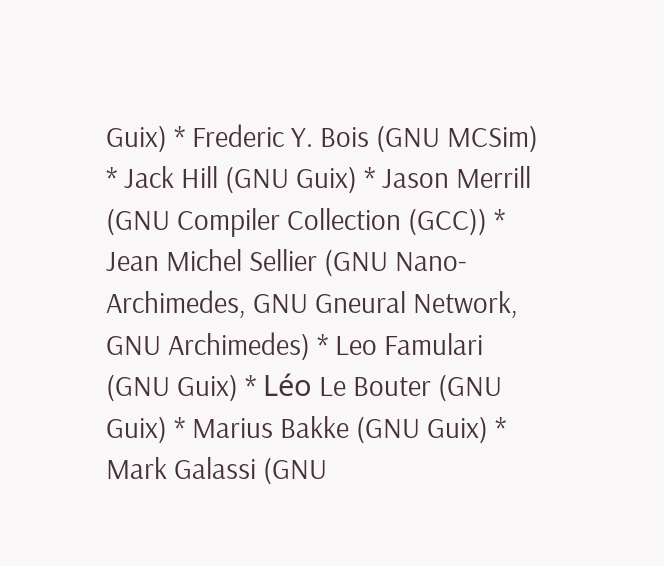Guix) * Frederic Y. Bois (GNU MCSim) * Jack Hill (GNU Guix) * Jason Merrill (GNU Compiler Collection (GCC)) * Jean Michel Sellier (GNU Nano-Archimedes, GNU Gneural Network, GNU Archimedes) * Leo Famulari (GNU Guix) * Léo Le Bouter (GNU Guix) * Marius Bakke (GNU Guix) * Mark Galassi (GNU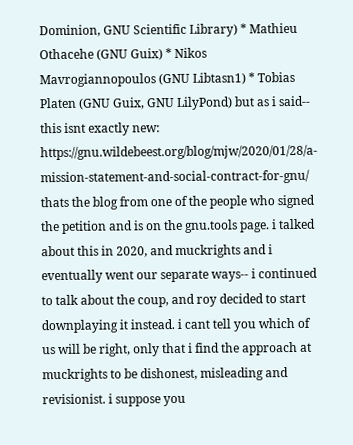Dominion, GNU Scientific Library) * Mathieu Othacehe (GNU Guix) * Nikos Mavrogiannopoulos (GNU Libtasn1) * Tobias Platen (GNU Guix, GNU LilyPond) but as i said-- this isnt exactly new: https://gnu.wildebeest.org/blog/mjw/2020/01/28/a-mission-statement-and-social-contract-for-gnu/ thats the blog from one of the people who signed the petition and is on the gnu.tools page. i talked about this in 2020, and muckrights and i eventually went our separate ways-- i continued to talk about the coup, and roy decided to start downplaying it instead. i cant tell you which of us will be right, only that i find the approach at muckrights to be dishonest, misleading and revisionist. i suppose you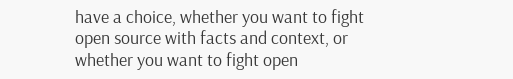have a choice, whether you want to fight open source with facts and context, or whether you want to fight open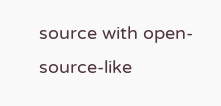source with open-source-like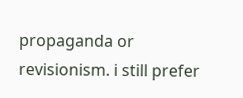propaganda or revisionism. i still prefer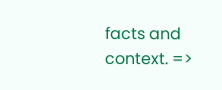facts and context. =>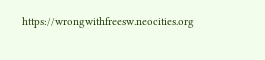https://wrongwithfreesw.neocities.org